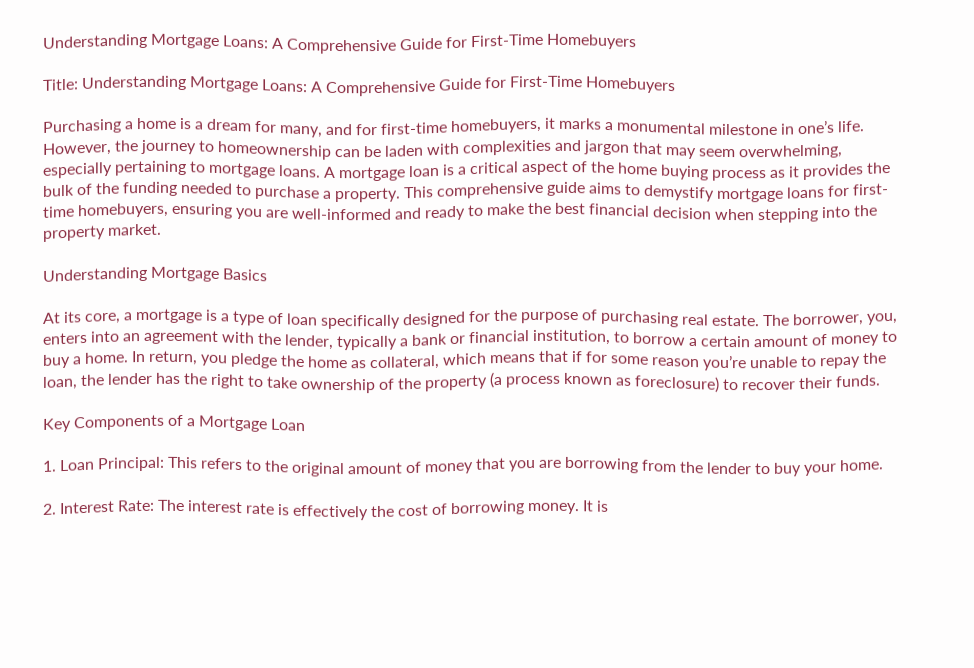Understanding Mortgage Loans: A Comprehensive Guide for First-Time Homebuyers

Title: Understanding Mortgage Loans: A Comprehensive Guide for First-Time Homebuyers

Purchasing a home is a dream for many, and for first-time homebuyers, it marks a monumental milestone in one’s life. However, the journey to homeownership can be laden with complexities and jargon that may seem overwhelming, especially pertaining to mortgage loans. A mortgage loan is a critical aspect of the home buying process as it provides the bulk of the funding needed to purchase a property. This comprehensive guide aims to demystify mortgage loans for first-time homebuyers, ensuring you are well-informed and ready to make the best financial decision when stepping into the property market.

Understanding Mortgage Basics

At its core, a mortgage is a type of loan specifically designed for the purpose of purchasing real estate. The borrower, you, enters into an agreement with the lender, typically a bank or financial institution, to borrow a certain amount of money to buy a home. In return, you pledge the home as collateral, which means that if for some reason you’re unable to repay the loan, the lender has the right to take ownership of the property (a process known as foreclosure) to recover their funds.

Key Components of a Mortgage Loan

1. Loan Principal: This refers to the original amount of money that you are borrowing from the lender to buy your home.

2. Interest Rate: The interest rate is effectively the cost of borrowing money. It is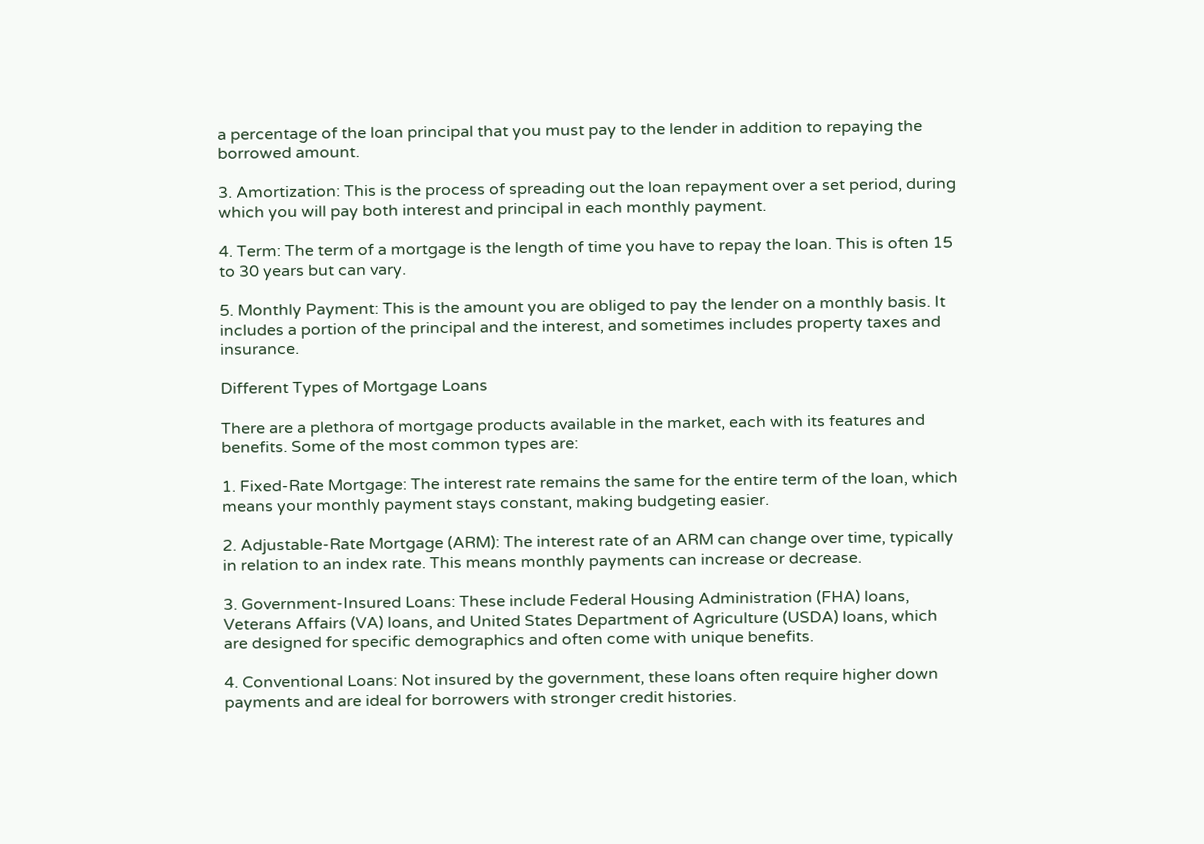a percentage of the loan principal that you must pay to the lender in addition to repaying the borrowed amount.

3. Amortization: This is the process of spreading out the loan repayment over a set period, during which you will pay both interest and principal in each monthly payment.

4. Term: The term of a mortgage is the length of time you have to repay the loan. This is often 15 to 30 years but can vary.

5. Monthly Payment: This is the amount you are obliged to pay the lender on a monthly basis. It includes a portion of the principal and the interest, and sometimes includes property taxes and insurance.

Different Types of Mortgage Loans

There are a plethora of mortgage products available in the market, each with its features and benefits. Some of the most common types are:

1. Fixed-Rate Mortgage: The interest rate remains the same for the entire term of the loan, which means your monthly payment stays constant, making budgeting easier.

2. Adjustable-Rate Mortgage (ARM): The interest rate of an ARM can change over time, typically in relation to an index rate. This means monthly payments can increase or decrease.

3. Government-Insured Loans: These include Federal Housing Administration (FHA) loans, Veterans Affairs (VA) loans, and United States Department of Agriculture (USDA) loans, which are designed for specific demographics and often come with unique benefits.

4. Conventional Loans: Not insured by the government, these loans often require higher down payments and are ideal for borrowers with stronger credit histories.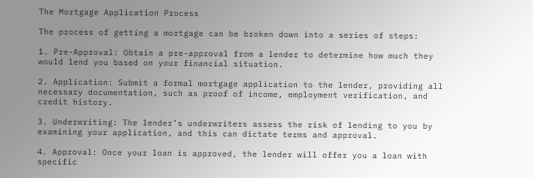The Mortgage Application Process

The process of getting a mortgage can be broken down into a series of steps:

1. Pre-Approval: Obtain a pre-approval from a lender to determine how much they would lend you based on your financial situation.

2. Application: Submit a formal mortgage application to the lender, providing all necessary documentation, such as proof of income, employment verification, and credit history.

3. Underwriting: The lender’s underwriters assess the risk of lending to you by examining your application, and this can dictate terms and approval.

4. Approval: Once your loan is approved, the lender will offer you a loan with specific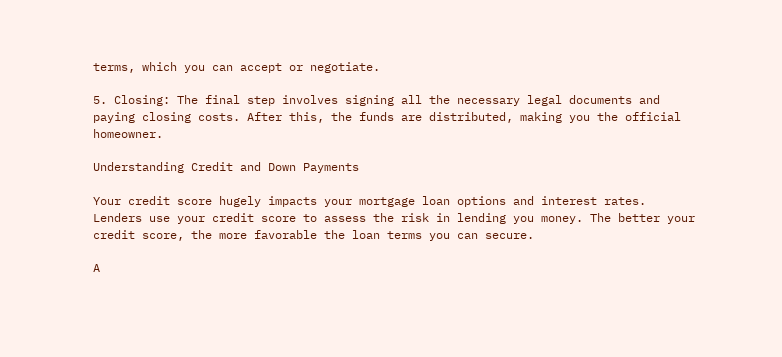terms, which you can accept or negotiate.

5. Closing: The final step involves signing all the necessary legal documents and paying closing costs. After this, the funds are distributed, making you the official homeowner.

Understanding Credit and Down Payments

Your credit score hugely impacts your mortgage loan options and interest rates. Lenders use your credit score to assess the risk in lending you money. The better your credit score, the more favorable the loan terms you can secure.

A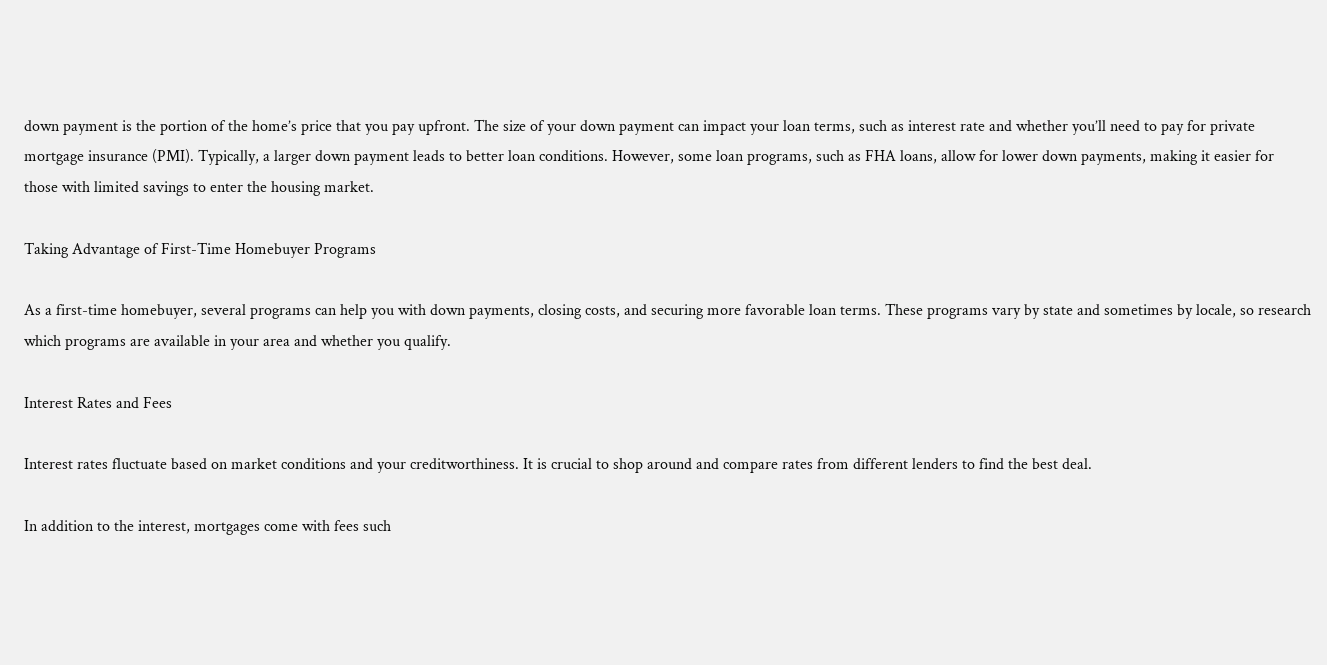down payment is the portion of the home’s price that you pay upfront. The size of your down payment can impact your loan terms, such as interest rate and whether you’ll need to pay for private mortgage insurance (PMI). Typically, a larger down payment leads to better loan conditions. However, some loan programs, such as FHA loans, allow for lower down payments, making it easier for those with limited savings to enter the housing market.

Taking Advantage of First-Time Homebuyer Programs

As a first-time homebuyer, several programs can help you with down payments, closing costs, and securing more favorable loan terms. These programs vary by state and sometimes by locale, so research which programs are available in your area and whether you qualify.

Interest Rates and Fees

Interest rates fluctuate based on market conditions and your creditworthiness. It is crucial to shop around and compare rates from different lenders to find the best deal.

In addition to the interest, mortgages come with fees such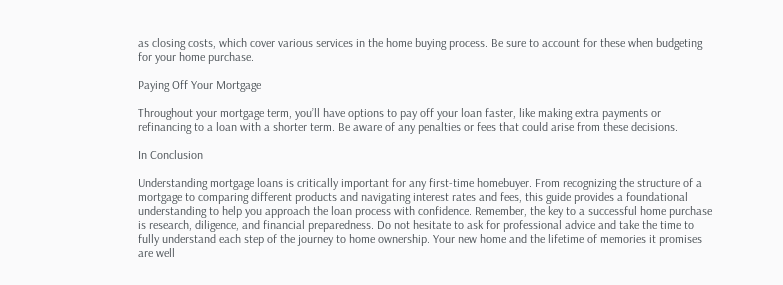as closing costs, which cover various services in the home buying process. Be sure to account for these when budgeting for your home purchase.

Paying Off Your Mortgage

Throughout your mortgage term, you’ll have options to pay off your loan faster, like making extra payments or refinancing to a loan with a shorter term. Be aware of any penalties or fees that could arise from these decisions.

In Conclusion

Understanding mortgage loans is critically important for any first-time homebuyer. From recognizing the structure of a mortgage to comparing different products and navigating interest rates and fees, this guide provides a foundational understanding to help you approach the loan process with confidence. Remember, the key to a successful home purchase is research, diligence, and financial preparedness. Do not hesitate to ask for professional advice and take the time to fully understand each step of the journey to home ownership. Your new home and the lifetime of memories it promises are well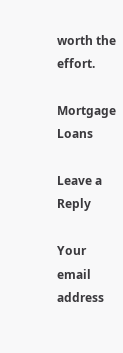worth the effort.

Mortgage Loans

Leave a Reply

Your email address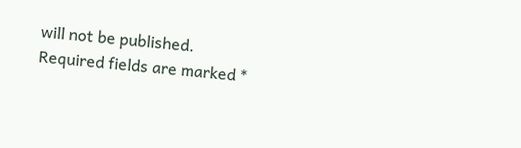will not be published. Required fields are marked *